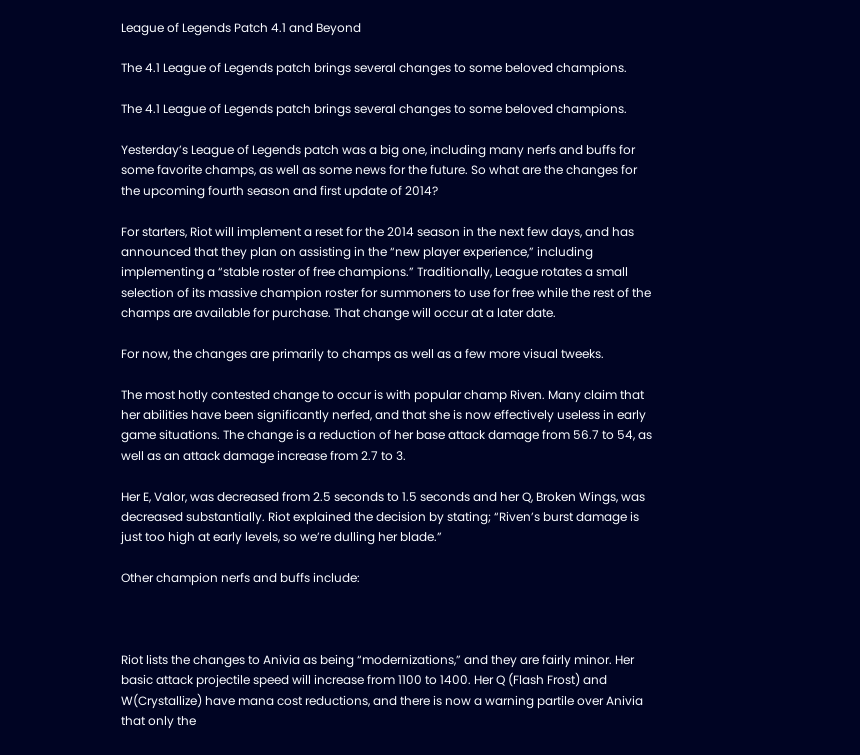League of Legends Patch 4.1 and Beyond

The 4.1 League of Legends patch brings several changes to some beloved champions.

The 4.1 League of Legends patch brings several changes to some beloved champions.

Yesterday’s League of Legends patch was a big one, including many nerfs and buffs for some favorite champs, as well as some news for the future. So what are the changes for the upcoming fourth season and first update of 2014?

For starters, Riot will implement a reset for the 2014 season in the next few days, and has announced that they plan on assisting in the “new player experience,” including implementing a “stable roster of free champions.” Traditionally, League rotates a small selection of its massive champion roster for summoners to use for free while the rest of the champs are available for purchase. That change will occur at a later date.

For now, the changes are primarily to champs as well as a few more visual tweeks.

The most hotly contested change to occur is with popular champ Riven. Many claim that her abilities have been significantly nerfed, and that she is now effectively useless in early game situations. The change is a reduction of her base attack damage from 56.7 to 54, as well as an attack damage increase from 2.7 to 3.

Her E, Valor, was decreased from 2.5 seconds to 1.5 seconds and her Q, Broken Wings, was decreased substantially. Riot explained the decision by stating; “Riven’s burst damage is just too high at early levels, so we’re dulling her blade.”

Other champion nerfs and buffs include:



Riot lists the changes to Anivia as being “modernizations,” and they are fairly minor. Her basic attack projectile speed will increase from 1100 to 1400. Her Q (Flash Frost) and W(Crystallize) have mana cost reductions, and there is now a warning partile over Anivia that only the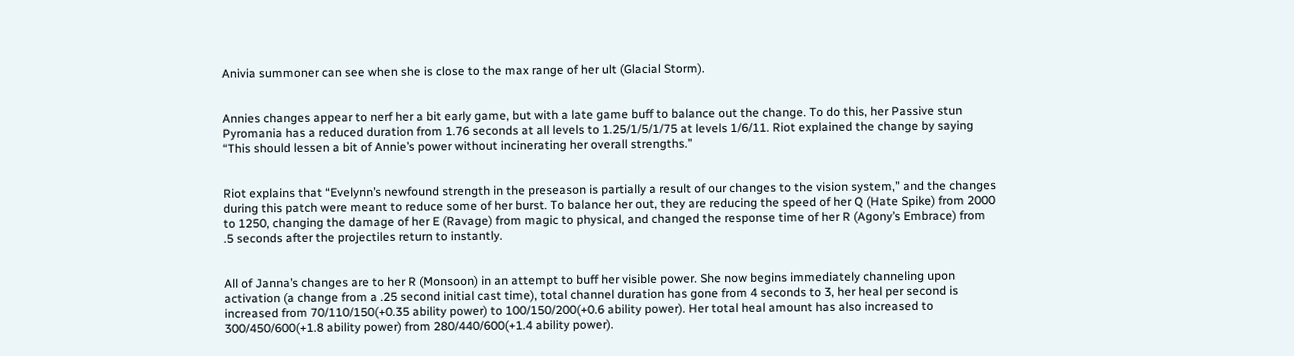Anivia summoner can see when she is close to the max range of her ult (Glacial Storm).


Annies changes appear to nerf her a bit early game, but with a late game buff to balance out the change. To do this, her Passive stun Pyromania has a reduced duration from 1.76 seconds at all levels to 1.25/1/5/1/75 at levels 1/6/11. Riot explained the change by saying “This should lessen a bit of Annie’s power without incinerating her overall strengths.”


Riot explains that “Evelynn’s newfound strength in the preseason is partially a result of our changes to the vision system,” and the changes during this patch were meant to reduce some of her burst. To balance her out, they are reducing the speed of her Q (Hate Spike) from 2000 to 1250, changing the damage of her E (Ravage) from magic to physical, and changed the response time of her R (Agony’s Embrace) from .5 seconds after the projectiles return to instantly.


All of Janna’s changes are to her R (Monsoon) in an attempt to buff her visible power. She now begins immediately channeling upon activation (a change from a .25 second initial cast time), total channel duration has gone from 4 seconds to 3, her heal per second is increased from 70/110/150(+0.35 ability power) to 100/150/200(+0.6 ability power). Her total heal amount has also increased to 300/450/600(+1.8 ability power) from 280/440/600(+1.4 ability power).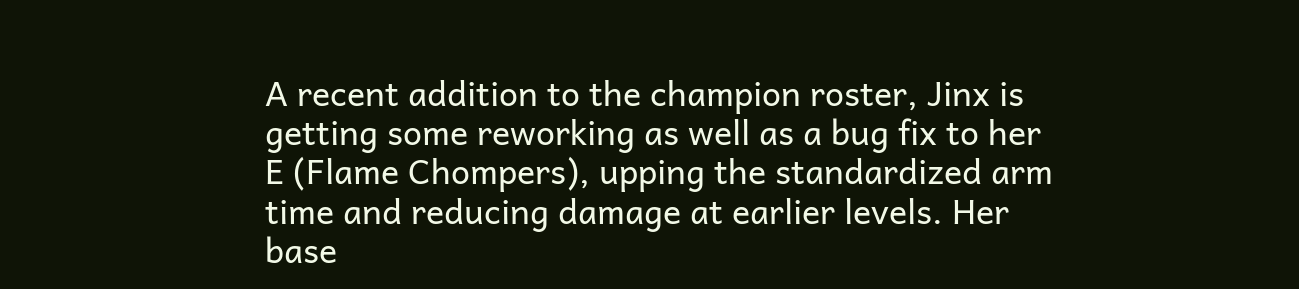A recent addition to the champion roster, Jinx is getting some reworking as well as a bug fix to her E (Flame Chompers), upping the standardized arm time and reducing damage at earlier levels. Her base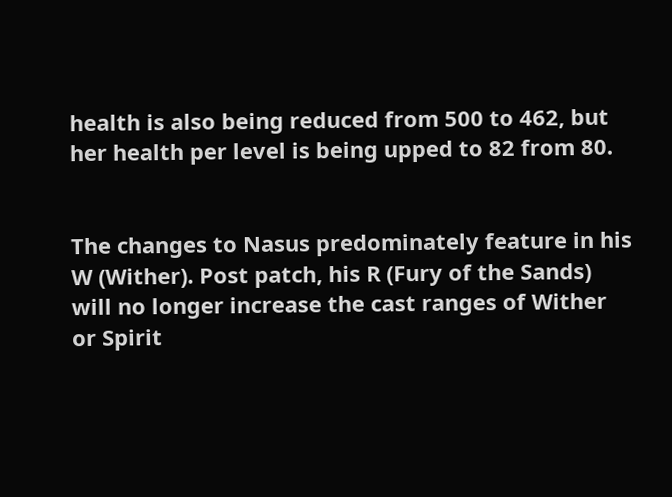health is also being reduced from 500 to 462, but her health per level is being upped to 82 from 80.


The changes to Nasus predominately feature in his W (Wither). Post patch, his R (Fury of the Sands) will no longer increase the cast ranges of Wither or Spirit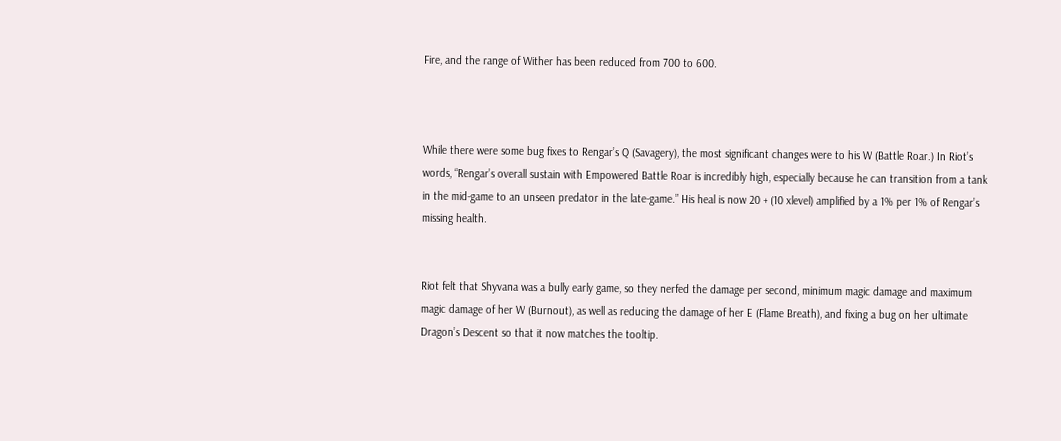Fire, and the range of Wither has been reduced from 700 to 600.



While there were some bug fixes to Rengar’s Q (Savagery), the most significant changes were to his W (Battle Roar.) In Riot’s words, “Rengar’s overall sustain with Empowered Battle Roar is incredibly high, especially because he can transition from a tank in the mid-game to an unseen predator in the late-game.” His heal is now 20 + (10 xlevel) amplified by a 1% per 1% of Rengar’s missing health.


Riot felt that Shyvana was a bully early game, so they nerfed the damage per second, minimum magic damage and maximum magic damage of her W (Burnout), as well as reducing the damage of her E (Flame Breath), and fixing a bug on her ultimate Dragon’s Descent so that it now matches the tooltip.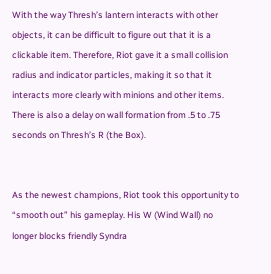With the way Thresh’s lantern interacts with other objects, it can be difficult to figure out that it is a clickable item. Therefore, Riot gave it a small collision radius and indicator particles, making it so that it interacts more clearly with minions and other items. There is also a delay on wall formation from .5 to .75 seconds on Thresh’s R (the Box).


As the newest champions, Riot took this opportunity to “smooth out” his gameplay. His W (Wind Wall) no longer blocks friendly Syndra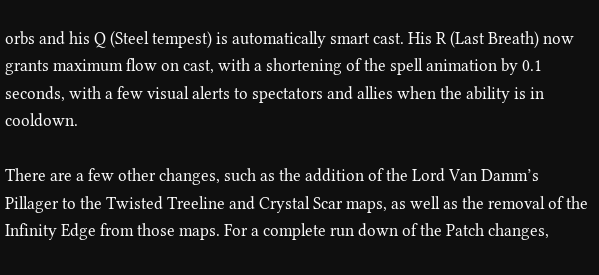orbs and his Q (Steel tempest) is automatically smart cast. His R (Last Breath) now grants maximum flow on cast, with a shortening of the spell animation by 0.1 seconds, with a few visual alerts to spectators and allies when the ability is in cooldown.

There are a few other changes, such as the addition of the Lord Van Damm’s Pillager to the Twisted Treeline and Crystal Scar maps, as well as the removal of the Infinity Edge from those maps. For a complete run down of the Patch changes,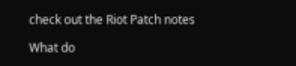check out the Riot Patch notes

What do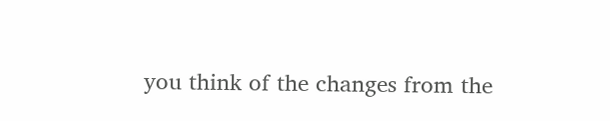you think of the changes from the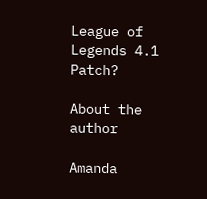League of Legends 4.1 Patch?

About the author

Amanda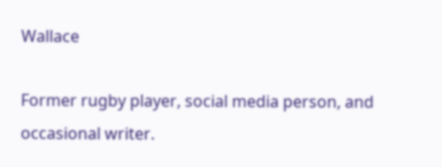Wallace

Former rugby player, social media person, and occasional writer.